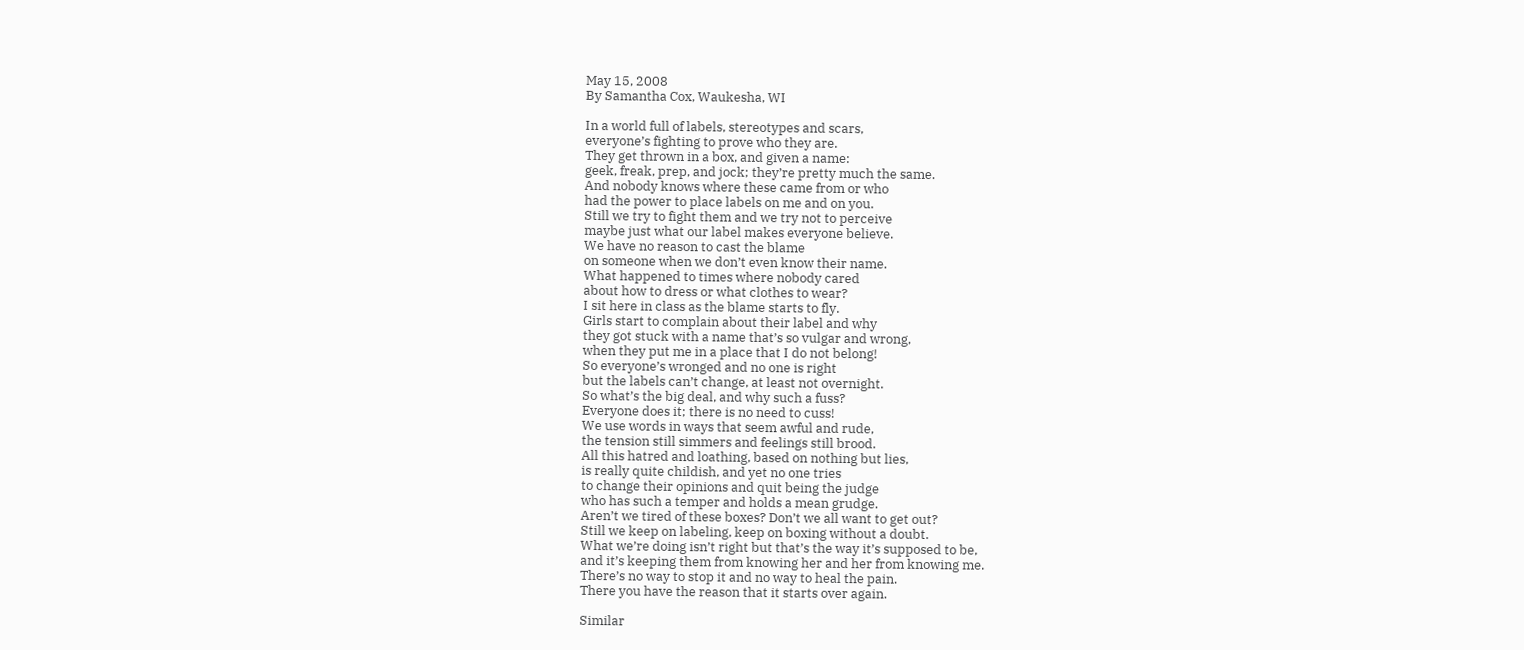May 15, 2008
By Samantha Cox, Waukesha, WI

In a world full of labels, stereotypes and scars,
everyone’s fighting to prove who they are.
They get thrown in a box, and given a name:
geek, freak, prep, and jock; they’re pretty much the same.
And nobody knows where these came from or who
had the power to place labels on me and on you.
Still we try to fight them and we try not to perceive
maybe just what our label makes everyone believe.
We have no reason to cast the blame
on someone when we don’t even know their name.
What happened to times where nobody cared
about how to dress or what clothes to wear?
I sit here in class as the blame starts to fly.
Girls start to complain about their label and why
they got stuck with a name that’s so vulgar and wrong,
when they put me in a place that I do not belong!
So everyone’s wronged and no one is right
but the labels can’t change, at least not overnight.
So what’s the big deal, and why such a fuss?
Everyone does it; there is no need to cuss!
We use words in ways that seem awful and rude,
the tension still simmers and feelings still brood.
All this hatred and loathing, based on nothing but lies,
is really quite childish, and yet no one tries
to change their opinions and quit being the judge
who has such a temper and holds a mean grudge.
Aren’t we tired of these boxes? Don’t we all want to get out?
Still we keep on labeling, keep on boxing without a doubt.
What we’re doing isn’t right but that’s the way it’s supposed to be,
and it’s keeping them from knowing her and her from knowing me.
There’s no way to stop it and no way to heal the pain.
There you have the reason that it starts over again.

Similar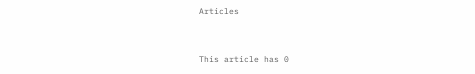Articles


This article has 0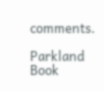comments.

Parkland Book